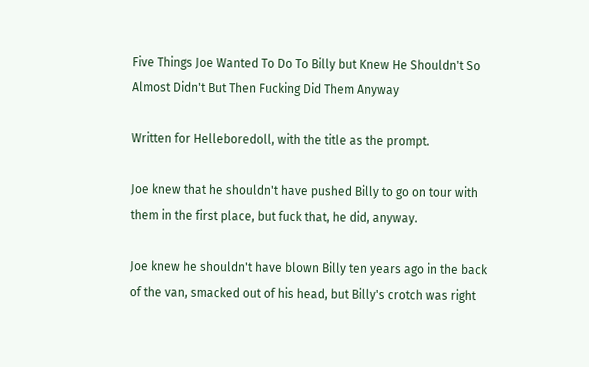Five Things Joe Wanted To Do To Billy but Knew He Shouldn't So Almost Didn't But Then Fucking Did Them Anyway

Written for Helleboredoll, with the title as the prompt.

Joe knew that he shouldn't have pushed Billy to go on tour with them in the first place, but fuck that, he did, anyway.

Joe knew he shouldn't have blown Billy ten years ago in the back of the van, smacked out of his head, but Billy's crotch was right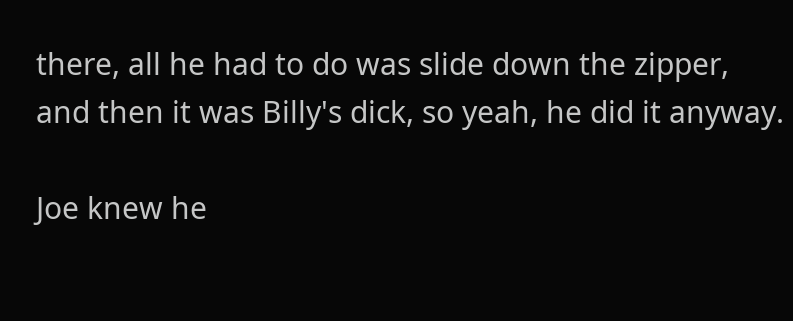there, all he had to do was slide down the zipper, and then it was Billy's dick, so yeah, he did it anyway.

Joe knew he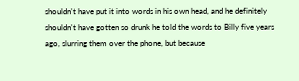shouldn't have put it into words in his own head, and he definitely shouldn't have gotten so drunk he told the words to Billy five years ago, slurring them over the phone, but because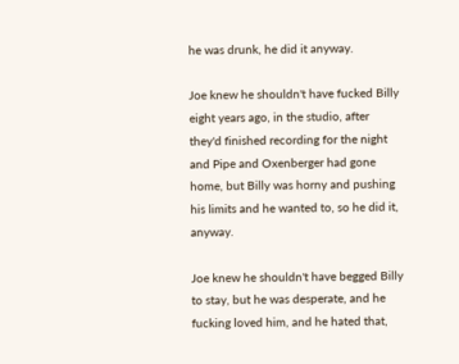he was drunk, he did it anyway.

Joe knew he shouldn't have fucked Billy eight years ago, in the studio, after they'd finished recording for the night and Pipe and Oxenberger had gone home, but Billy was horny and pushing his limits and he wanted to, so he did it, anyway.

Joe knew he shouldn't have begged Billy to stay, but he was desperate, and he fucking loved him, and he hated that,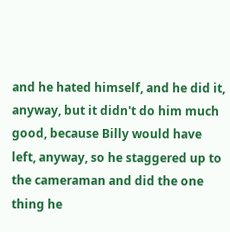and he hated himself, and he did it, anyway, but it didn't do him much good, because Billy would have left, anyway, so he staggered up to the cameraman and did the one thing he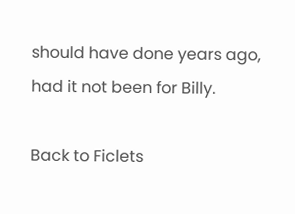should have done years ago, had it not been for Billy.

Back to Ficlets